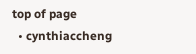top of page
  • cynthiaccheng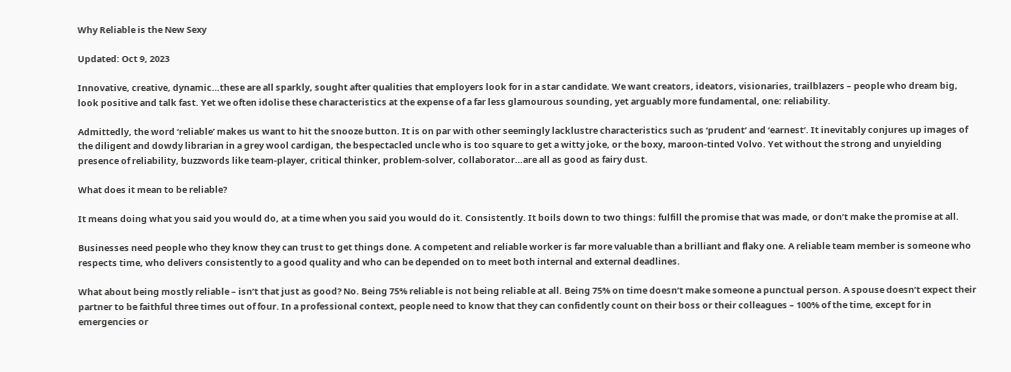Why Reliable is the New Sexy

Updated: Oct 9, 2023

Innovative, creative, dynamic…these are all sparkly, sought after qualities that employers look for in a star candidate. We want creators, ideators, visionaries, trailblazers – people who dream big, look positive and talk fast. Yet we often idolise these characteristics at the expense of a far less glamourous sounding, yet arguably more fundamental, one: reliability.

Admittedly, the word ‘reliable’ makes us want to hit the snooze button. It is on par with other seemingly lacklustre characteristics such as ‘prudent’ and ‘earnest’. It inevitably conjures up images of the diligent and dowdy librarian in a grey wool cardigan, the bespectacled uncle who is too square to get a witty joke, or the boxy, maroon-tinted Volvo. Yet without the strong and unyielding presence of reliability, buzzwords like team-player, critical thinker, problem-solver, collaborator…are all as good as fairy dust.

What does it mean to be reliable?

It means doing what you said you would do, at a time when you said you would do it. Consistently. It boils down to two things: fulfill the promise that was made, or don’t make the promise at all.

Businesses need people who they know they can trust to get things done. A competent and reliable worker is far more valuable than a brilliant and flaky one. A reliable team member is someone who respects time, who delivers consistently to a good quality and who can be depended on to meet both internal and external deadlines.

What about being mostly reliable – isn’t that just as good? No. Being 75% reliable is not being reliable at all. Being 75% on time doesn’t make someone a punctual person. A spouse doesn’t expect their partner to be faithful three times out of four. In a professional context, people need to know that they can confidently count on their boss or their colleagues – 100% of the time, except for in emergencies or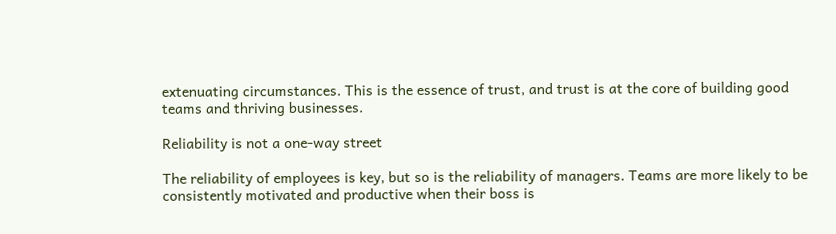extenuating circumstances. This is the essence of trust, and trust is at the core of building good teams and thriving businesses.

Reliability is not a one-way street

The reliability of employees is key, but so is the reliability of managers. Teams are more likely to be consistently motivated and productive when their boss is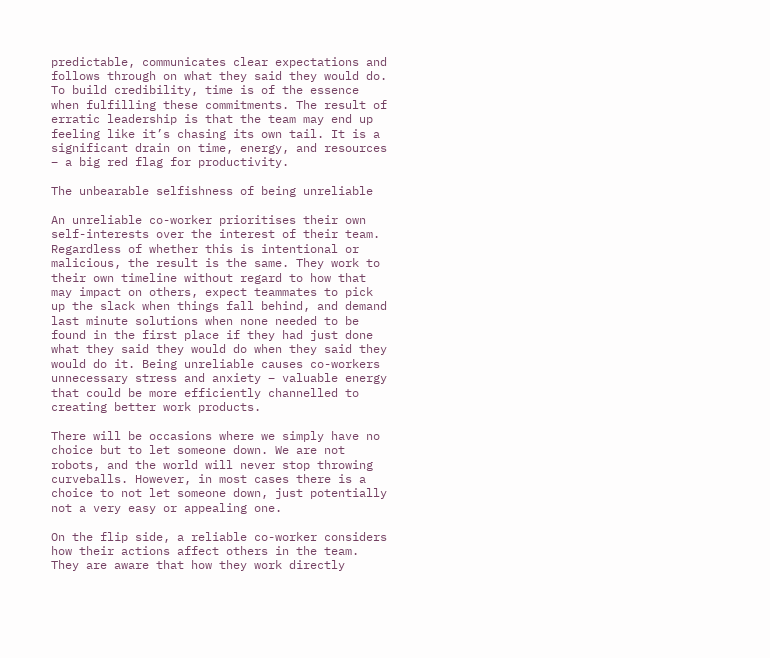predictable, communicates clear expectations and follows through on what they said they would do. To build credibility, time is of the essence when fulfilling these commitments. The result of erratic leadership is that the team may end up feeling like it’s chasing its own tail. It is a significant drain on time, energy, and resources – a big red flag for productivity.

The unbearable selfishness of being unreliable

An unreliable co-worker prioritises their own self-interests over the interest of their team. Regardless of whether this is intentional or malicious, the result is the same. They work to their own timeline without regard to how that may impact on others, expect teammates to pick up the slack when things fall behind, and demand last minute solutions when none needed to be found in the first place if they had just done what they said they would do when they said they would do it. Being unreliable causes co-workers unnecessary stress and anxiety – valuable energy that could be more efficiently channelled to creating better work products.

There will be occasions where we simply have no choice but to let someone down. We are not robots, and the world will never stop throwing curveballs. However, in most cases there is a choice to not let someone down, just potentially not a very easy or appealing one.

On the flip side, a reliable co-worker considers how their actions affect others in the team. They are aware that how they work directly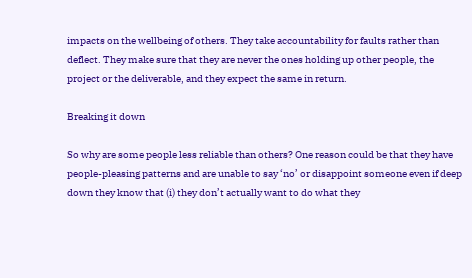impacts on the wellbeing of others. They take accountability for faults rather than deflect. They make sure that they are never the ones holding up other people, the project or the deliverable, and they expect the same in return.

Breaking it down

So why are some people less reliable than others? One reason could be that they have people-pleasing patterns and are unable to say ‘no’ or disappoint someone even if deep down they know that (i) they don’t actually want to do what they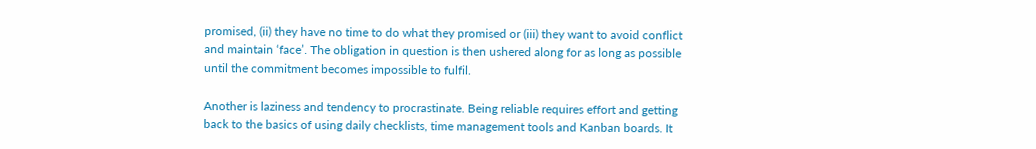promised, (ii) they have no time to do what they promised or (iii) they want to avoid conflict and maintain ‘face’. The obligation in question is then ushered along for as long as possible until the commitment becomes impossible to fulfil.

Another is laziness and tendency to procrastinate. Being reliable requires effort and getting back to the basics of using daily checklists, time management tools and Kanban boards. It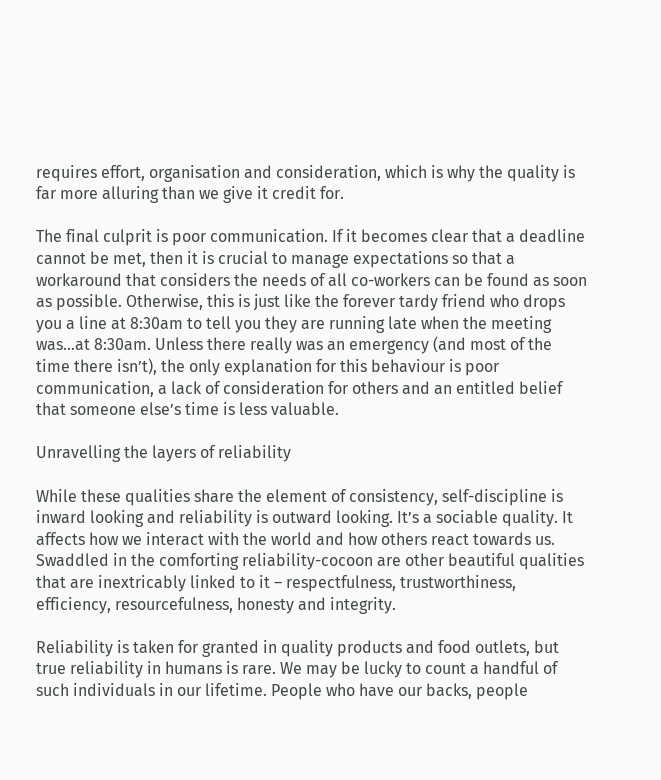requires effort, organisation and consideration, which is why the quality is far more alluring than we give it credit for.

The final culprit is poor communication. If it becomes clear that a deadline cannot be met, then it is crucial to manage expectations so that a workaround that considers the needs of all co-workers can be found as soon as possible. Otherwise, this is just like the forever tardy friend who drops you a line at 8:30am to tell you they are running late when the meeting was…at 8:30am. Unless there really was an emergency (and most of the time there isn’t), the only explanation for this behaviour is poor communication, a lack of consideration for others and an entitled belief that someone else’s time is less valuable.

Unravelling the layers of reliability

While these qualities share the element of consistency, self-discipline is inward looking and reliability is outward looking. It’s a sociable quality. It affects how we interact with the world and how others react towards us. Swaddled in the comforting reliability-cocoon are other beautiful qualities that are inextricably linked to it – respectfulness, trustworthiness, efficiency, resourcefulness, honesty and integrity.

Reliability is taken for granted in quality products and food outlets, but true reliability in humans is rare. We may be lucky to count a handful of such individuals in our lifetime. People who have our backs, people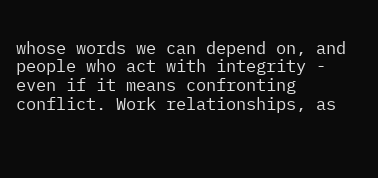whose words we can depend on, and people who act with integrity - even if it means confronting conflict. Work relationships, as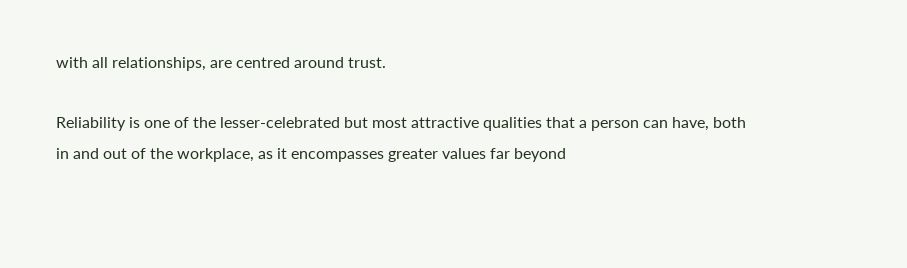with all relationships, are centred around trust.

Reliability is one of the lesser-celebrated but most attractive qualities that a person can have, both in and out of the workplace, as it encompasses greater values far beyond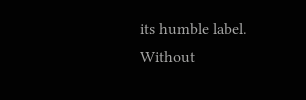its humble label. Without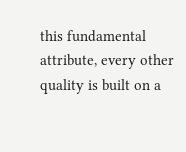this fundamental attribute, every other quality is built on a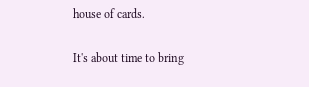house of cards.

It's about time to bring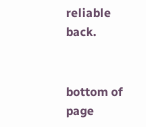reliable back.


bottom of page